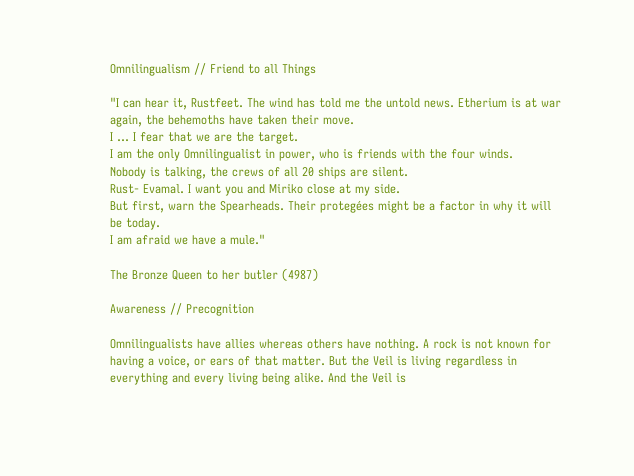Omnilingualism // Friend to all Things

"I can hear it, Rustfeet. The wind has told me the untold news. Etherium is at war again, the behemoths have taken their move.
I ... I fear that we are the target.
I am the only Omnilingualist in power, who is friends with the four winds.
Nobody is talking, the crews of all 20 ships are silent.
Rust- Evamal. I want you and Miriko close at my side.
But first, warn the Spearheads. Their protegées might be a factor in why it will be today.
I am afraid we have a mule."

The Bronze Queen to her butler (4987)

Awareness // Precognition

Omnilingualists have allies whereas others have nothing. A rock is not known for having a voice, or ears of that matter. But the Veil is living regardless in everything and every living being alike. And the Veil is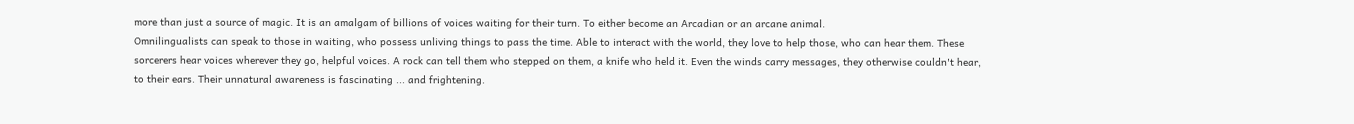more than just a source of magic. It is an amalgam of billions of voices waiting for their turn. To either become an Arcadian or an arcane animal.
Omnilingualists can speak to those in waiting, who possess unliving things to pass the time. Able to interact with the world, they love to help those, who can hear them. These sorcerers hear voices wherever they go, helpful voices. A rock can tell them who stepped on them, a knife who held it. Even the winds carry messages, they otherwise couldn't hear, to their ears. Their unnatural awareness is fascinating ... and frightening.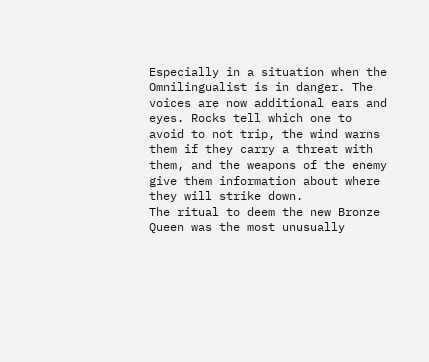Especially in a situation when the Omnilingualist is in danger. The voices are now additional ears and eyes. Rocks tell which one to avoid to not trip, the wind warns them if they carry a threat with them, and the weapons of the enemy give them information about where they will strike down.
The ritual to deem the new Bronze Queen was the most unusually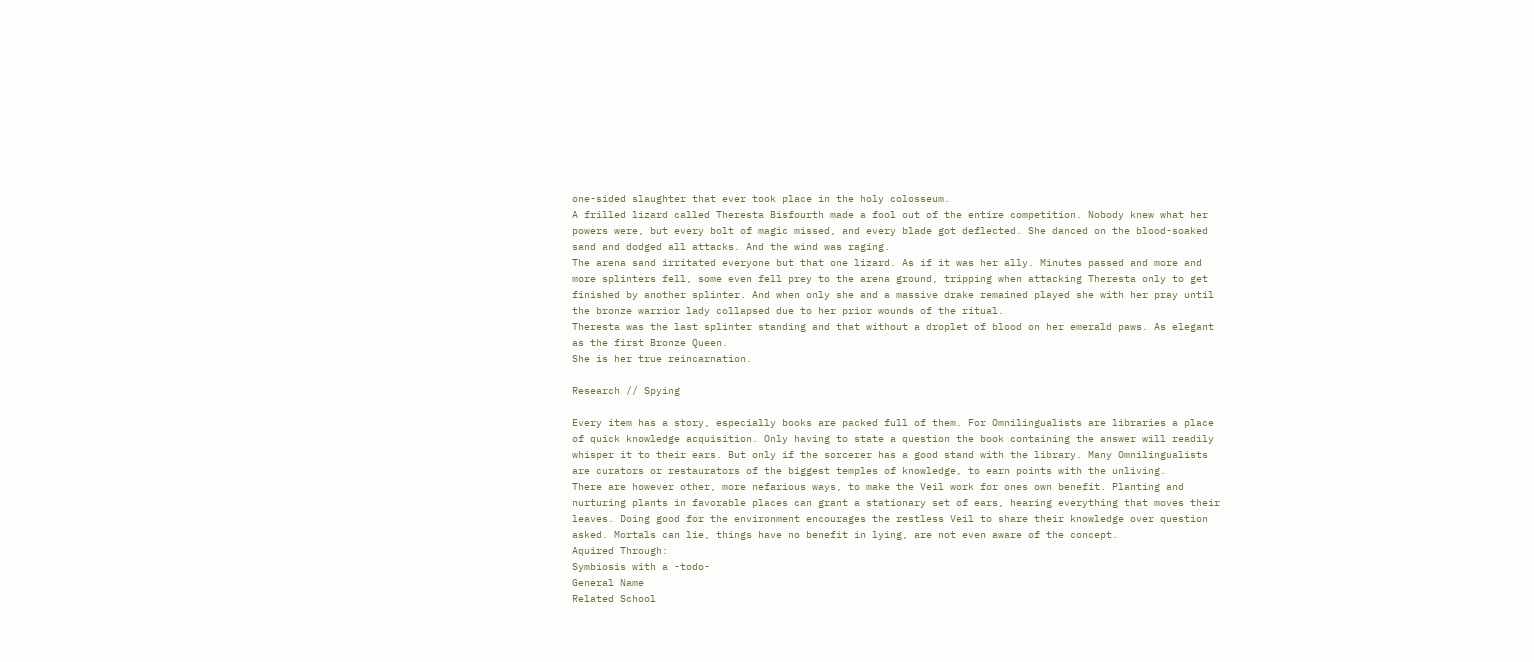one-sided slaughter that ever took place in the holy colosseum.
A frilled lizard called Theresta Bisfourth made a fool out of the entire competition. Nobody knew what her powers were, but every bolt of magic missed, and every blade got deflected. She danced on the blood-soaked sand and dodged all attacks. And the wind was raging.
The arena sand irritated everyone but that one lizard. As if it was her ally. Minutes passed and more and more splinters fell, some even fell prey to the arena ground, tripping when attacking Theresta only to get finished by another splinter. And when only she and a massive drake remained played she with her pray until the bronze warrior lady collapsed due to her prior wounds of the ritual.
Theresta was the last splinter standing and that without a droplet of blood on her emerald paws. As elegant as the first Bronze Queen.
She is her true reincarnation.

Research // Spying

Every item has a story, especially books are packed full of them. For Omnilingualists are libraries a place of quick knowledge acquisition. Only having to state a question the book containing the answer will readily whisper it to their ears. But only if the sorcerer has a good stand with the library. Many Omnilingualists are curators or restaurators of the biggest temples of knowledge, to earn points with the unliving.
There are however other, more nefarious ways, to make the Veil work for ones own benefit. Planting and nurturing plants in favorable places can grant a stationary set of ears, hearing everything that moves their leaves. Doing good for the environment encourages the restless Veil to share their knowledge over question asked. Mortals can lie, things have no benefit in lying, are not even aware of the concept.
Aquired Through:
Symbiosis with a -todo-
General Name
Related School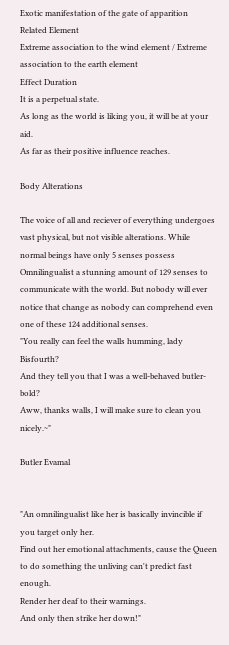Exotic manifestation of the gate of apparition
Related Element
Extreme association to the wind element / Extreme association to the earth element
Effect Duration
It is a perpetual state.
As long as the world is liking you, it will be at your aid.
As far as their positive influence reaches.

Body Alterations

The voice of all and reciever of everything undergoes vast physical, but not visible alterations. While normal beings have only 5 senses possess Omnilingualist a stunning amount of 129 senses to communicate with the world. But nobody will ever notice that change as nobody can comprehend even one of these 124 additional senses.
"You really can feel the walls humming, lady Bisfourth?
And they tell you that I was a well-behaved butler-bold?
Aww, thanks walls, I will make sure to clean you nicely.~"

Butler Evamal


"An omnilingualist like her is basically invincible if you target only her.
Find out her emotional attachments, cause the Queen to do something the unliving can't predict fast enough.
Render her deaf to their warnings.
And only then strike her down!"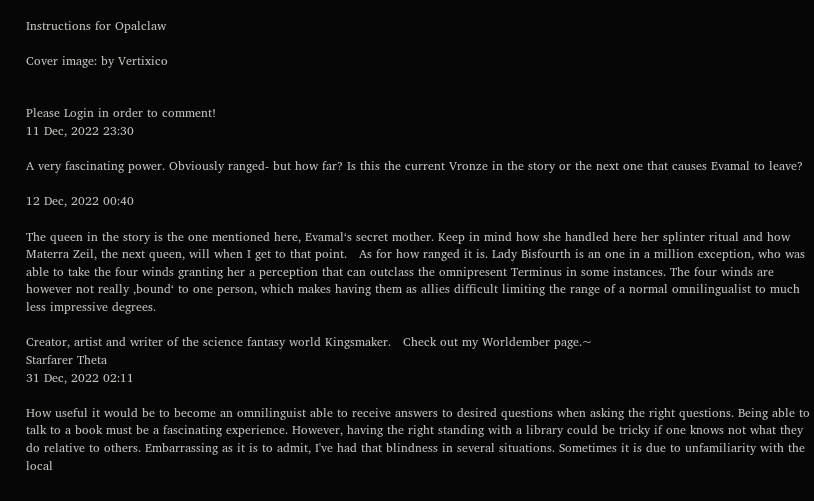Instructions for Opalclaw

Cover image: by Vertixico


Please Login in order to comment!
11 Dec, 2022 23:30

A very fascinating power. Obviously ranged- but how far? Is this the current Vronze in the story or the next one that causes Evamal to leave?

12 Dec, 2022 00:40

The queen in the story is the one mentioned here, Evamal‘s secret mother. Keep in mind how she handled here her splinter ritual and how Materra Zeil, the next queen, will when I get to that point.   As for how ranged it is. Lady Bisfourth is an one in a million exception, who was able to take the four winds granting her a perception that can outclass the omnipresent Terminus in some instances. The four winds are however not really ‚bound‘ to one person, which makes having them as allies difficult limiting the range of a normal omnilingualist to much less impressive degrees.

Creator, artist and writer of the science fantasy world Kingsmaker.   Check out my Worldember page.~
Starfarer Theta
31 Dec, 2022 02:11

How useful it would be to become an omnilinguist able to receive answers to desired questions when asking the right questions. Being able to talk to a book must be a fascinating experience. However, having the right standing with a library could be tricky if one knows not what they do relative to others. Embarrassing as it is to admit, I've had that blindness in several situations. Sometimes it is due to unfamiliarity with the local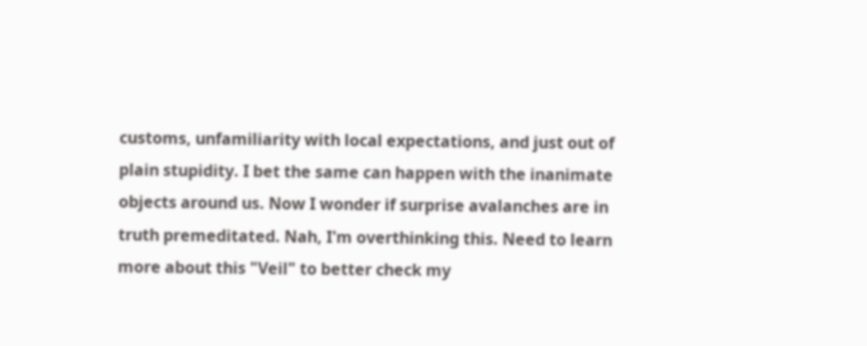customs, unfamiliarity with local expectations, and just out of plain stupidity. I bet the same can happen with the inanimate objects around us. Now I wonder if surprise avalanches are in truth premeditated. Nah, I'm overthinking this. Need to learn more about this "Veil" to better check my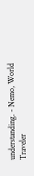understanding. - Nemo, World Traveler